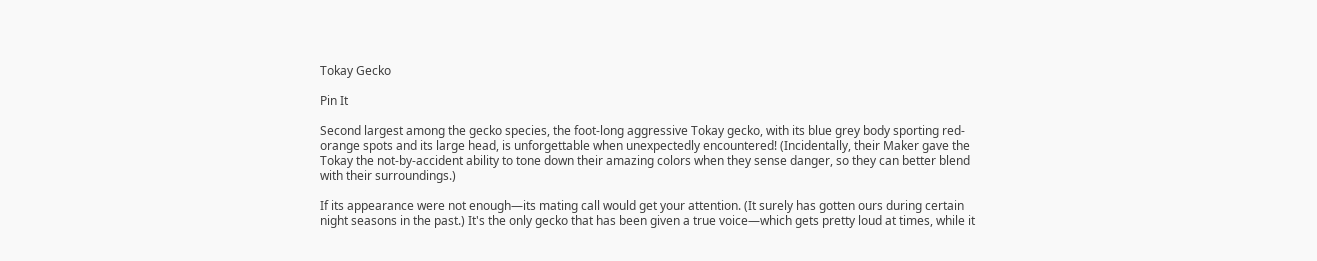Tokay Gecko

Pin It

Second largest among the gecko species, the foot-long aggressive Tokay gecko, with its blue grey body sporting red-orange spots and its large head, is unforgettable when unexpectedly encountered! (Incidentally, their Maker gave the Tokay the not-by-accident ability to tone down their amazing colors when they sense danger, so they can better blend with their surroundings.)

If its appearance were not enough—its mating call would get your attention. (It surely has gotten ours during certain night seasons in the past.) It's the only gecko that has been given a true voice—which gets pretty loud at times, while it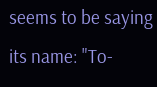seems to be saying its name: "To-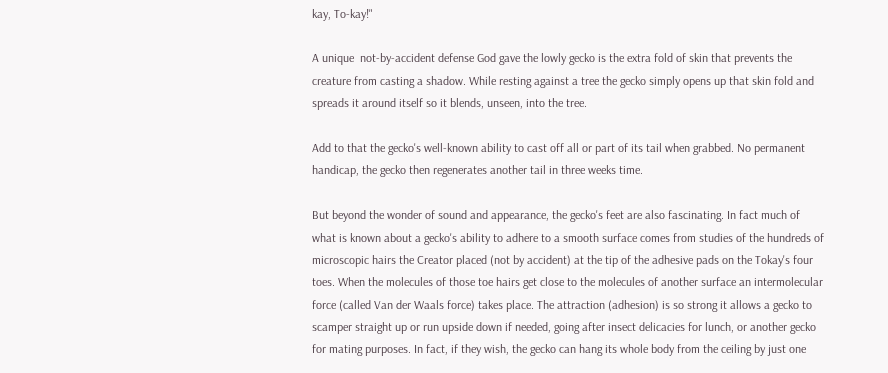kay, To-kay!"

A unique  not-by-accident defense God gave the lowly gecko is the extra fold of skin that prevents the creature from casting a shadow. While resting against a tree the gecko simply opens up that skin fold and spreads it around itself so it blends, unseen, into the tree.

Add to that the gecko's well-known ability to cast off all or part of its tail when grabbed. No permanent handicap, the gecko then regenerates another tail in three weeks time.

But beyond the wonder of sound and appearance, the gecko's feet are also fascinating. In fact much of what is known about a gecko's ability to adhere to a smooth surface comes from studies of the hundreds of microscopic hairs the Creator placed (not by accident) at the tip of the adhesive pads on the Tokay's four toes. When the molecules of those toe hairs get close to the molecules of another surface an intermolecular force (called Van der Waals force) takes place. The attraction (adhesion) is so strong it allows a gecko to scamper straight up or run upside down if needed, going after insect delicacies for lunch, or another gecko for mating purposes. In fact, if they wish, the gecko can hang its whole body from the ceiling by just one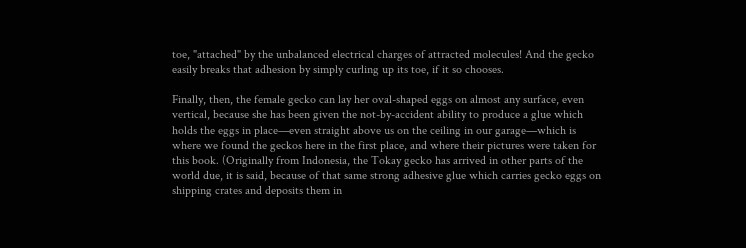toe, "attached" by the unbalanced electrical charges of attracted molecules! And the gecko easily breaks that adhesion by simply curling up its toe, if it so chooses.

Finally, then, the female gecko can lay her oval-shaped eggs on almost any surface, even vertical, because she has been given the not-by-accident ability to produce a glue which holds the eggs in place—even straight above us on the ceiling in our garage—which is where we found the geckos here in the first place, and where their pictures were taken for this book. (Originally from Indonesia, the Tokay gecko has arrived in other parts of the world due, it is said, because of that same strong adhesive glue which carries gecko eggs on shipping crates and deposits them in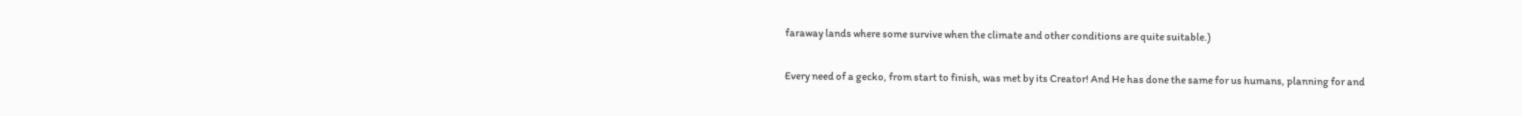faraway lands where some survive when the climate and other conditions are quite suitable.)

Every need of a gecko, from start to finish, was met by its Creator! And He has done the same for us humans, planning for and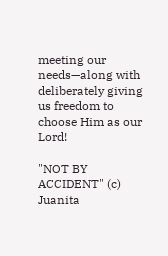meeting our needs—along with deliberately giving us freedom to choose Him as our Lord!

"NOT BY ACCIDENT" (c) Juanita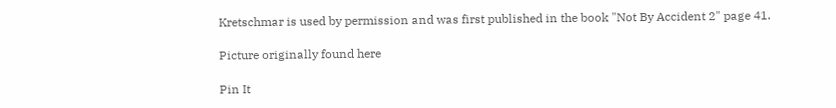Kretschmar is used by permission and was first published in the book "Not By Accident 2" page 41.

Picture originally found here

Pin It